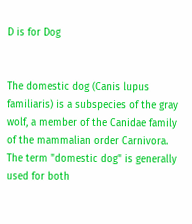D is for Dog


The domestic dog (Canis lupus familiaris) is a subspecies of the gray wolf, a member of the Canidae family of the mammalian order Carnivora. The term "domestic dog" is generally used for both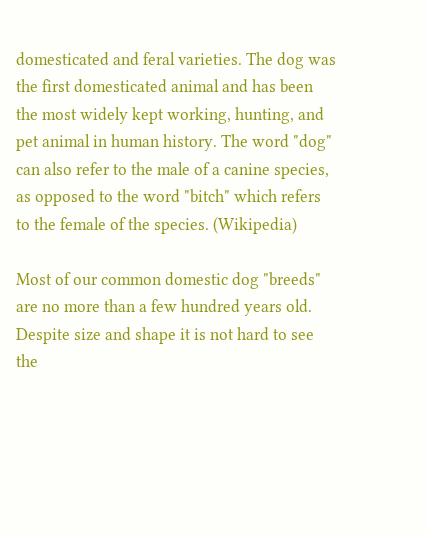domesticated and feral varieties. The dog was the first domesticated animal and has been the most widely kept working, hunting, and pet animal in human history. The word "dog" can also refer to the male of a canine species, as opposed to the word "bitch" which refers to the female of the species. (Wikipedia)

Most of our common domestic dog "breeds" are no more than a few hundred years old. Despite size and shape it is not hard to see the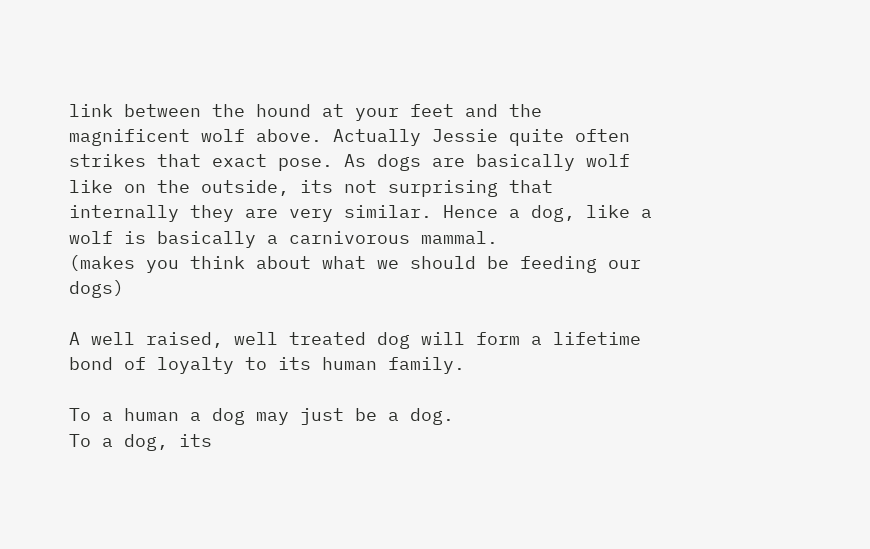link between the hound at your feet and the magnificent wolf above. Actually Jessie quite often strikes that exact pose. As dogs are basically wolf like on the outside, its not surprising that internally they are very similar. Hence a dog, like a wolf is basically a carnivorous mammal.
(makes you think about what we should be feeding our dogs)

A well raised, well treated dog will form a lifetime bond of loyalty to its human family.

To a human a dog may just be a dog.
To a dog, its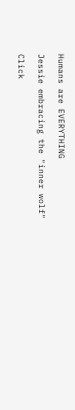Humans are EVERYTHING

Jessie embracing the "inner wolf"

Click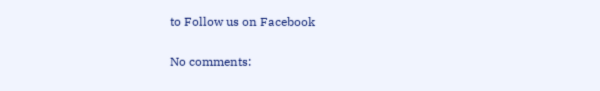to Follow us on Facebook

No comments: